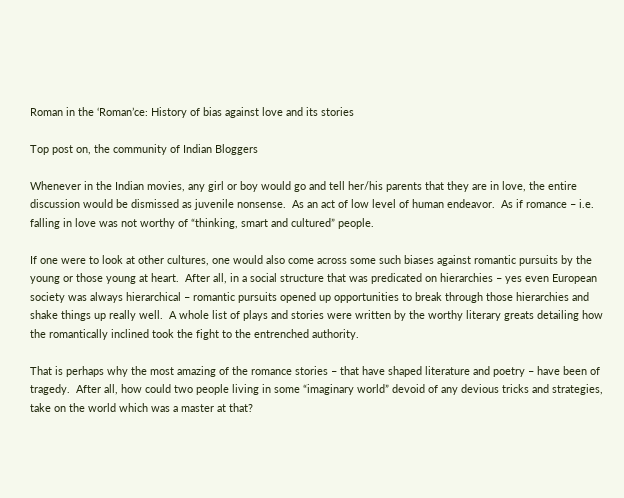Roman in the ‘Roman’ce: History of bias against love and its stories

Top post on, the community of Indian Bloggers

Whenever in the Indian movies, any girl or boy would go and tell her/his parents that they are in love, the entire discussion would be dismissed as juvenile nonsense.  As an act of low level of human endeavor.  As if romance – i.e. falling in love was not worthy of “thinking, smart and cultured” people.

If one were to look at other cultures, one would also come across some such biases against romantic pursuits by the young or those young at heart.  After all, in a social structure that was predicated on hierarchies – yes even European society was always hierarchical – romantic pursuits opened up opportunities to break through those hierarchies and shake things up really well.  A whole list of plays and stories were written by the worthy literary greats detailing how the romantically inclined took the fight to the entrenched authority.

That is perhaps why the most amazing of the romance stories – that have shaped literature and poetry – have been of tragedy.  After all, how could two people living in some “imaginary world” devoid of any devious tricks and strategies, take on the world which was a master at that?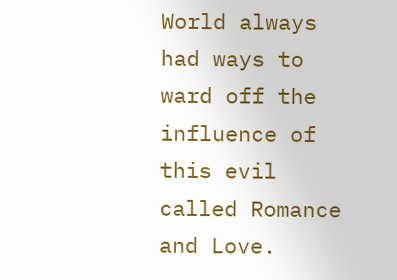World always had ways to ward off the influence of this evil called Romance and Love.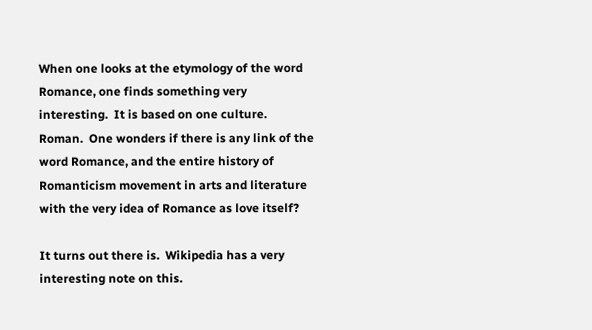When one looks at the etymology of the word Romance, one finds something very interesting.  It is based on one culture.  Roman.  One wonders if there is any link of the word Romance, and the entire history of Romanticism movement in arts and literature with the very idea of Romance as love itself?

It turns out there is.  Wikipedia has a very interesting note on this.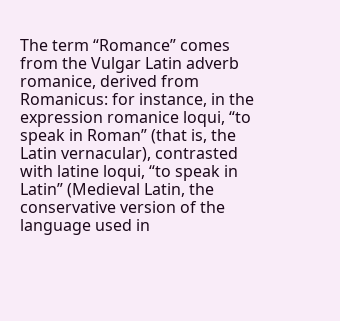The term “Romance” comes from the Vulgar Latin adverb romanice, derived from Romanicus: for instance, in the expression romanice loqui, “to speak in Roman” (that is, the Latin vernacular), contrasted with latine loqui, “to speak in Latin” (Medieval Latin, the conservative version of the language used in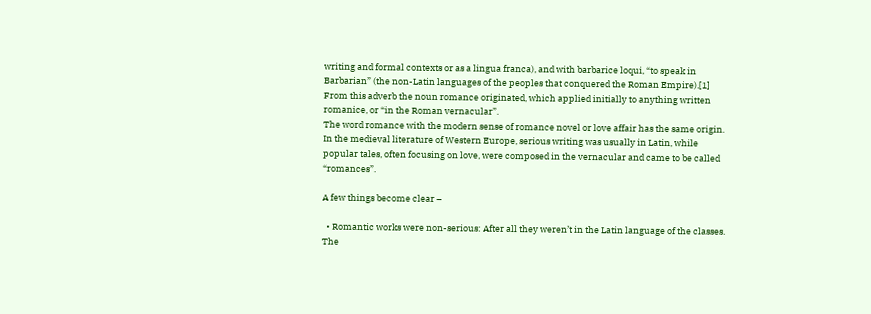writing and formal contexts or as a lingua franca), and with barbarice loqui, “to speak in Barbarian” (the non-Latin languages of the peoples that conquered the Roman Empire).[1] From this adverb the noun romance originated, which applied initially to anything written romanice, or “in the Roman vernacular”.
The word romance with the modern sense of romance novel or love affair has the same origin. In the medieval literature of Western Europe, serious writing was usually in Latin, while popular tales, often focusing on love, were composed in the vernacular and came to be called “romances”.

A few things become clear –

  • Romantic works were non-serious: After all they weren’t in the Latin language of the classes.  The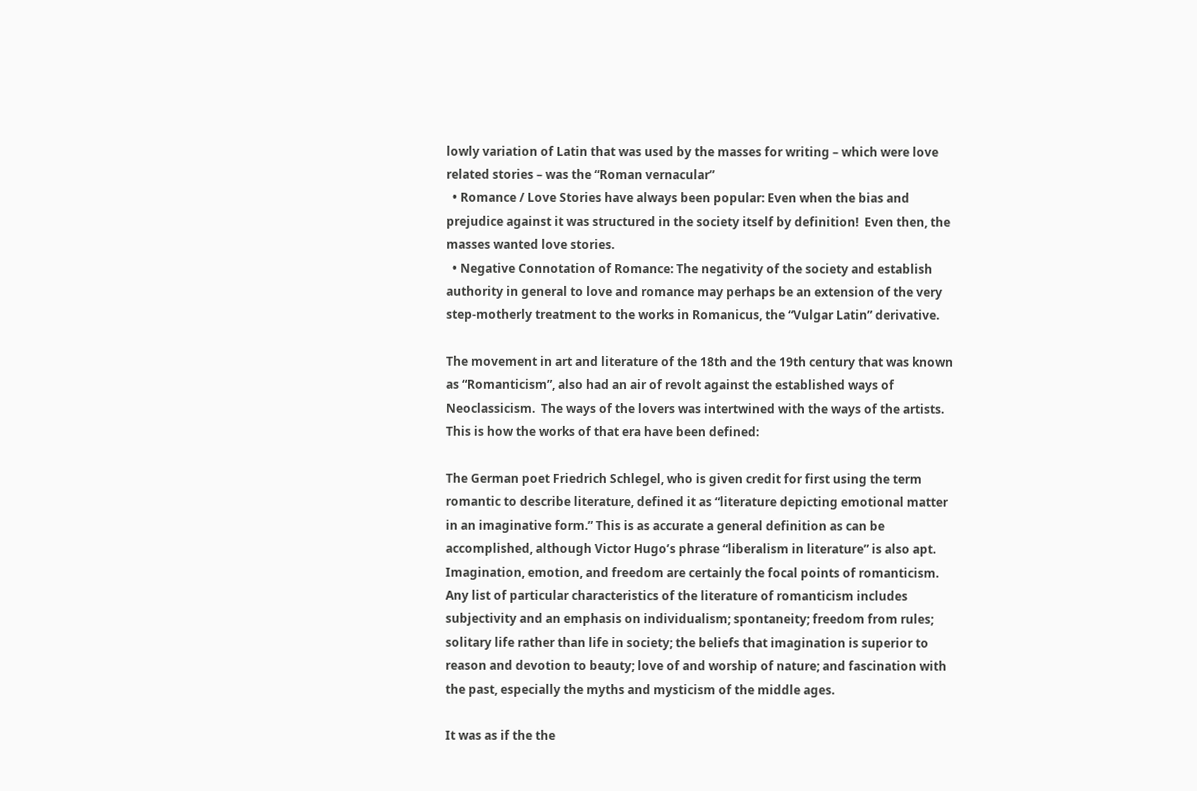lowly variation of Latin that was used by the masses for writing – which were love related stories – was the “Roman vernacular”
  • Romance / Love Stories have always been popular: Even when the bias and prejudice against it was structured in the society itself by definition!  Even then, the masses wanted love stories.
  • Negative Connotation of Romance: The negativity of the society and establish authority in general to love and romance may perhaps be an extension of the very step-motherly treatment to the works in Romanicus, the “Vulgar Latin” derivative.

The movement in art and literature of the 18th and the 19th century that was known as “Romanticism”, also had an air of revolt against the established ways of Neoclassicism.  The ways of the lovers was intertwined with the ways of the artists.  This is how the works of that era have been defined:

The German poet Friedrich Schlegel, who is given credit for first using the term romantic to describe literature, defined it as “literature depicting emotional matter in an imaginative form.” This is as accurate a general definition as can be accomplished, although Victor Hugo’s phrase “liberalism in literature” is also apt. Imagination, emotion, and freedom are certainly the focal points of romanticism. Any list of particular characteristics of the literature of romanticism includes subjectivity and an emphasis on individualism; spontaneity; freedom from rules; solitary life rather than life in society; the beliefs that imagination is superior to reason and devotion to beauty; love of and worship of nature; and fascination with the past, especially the myths and mysticism of the middle ages.

It was as if the the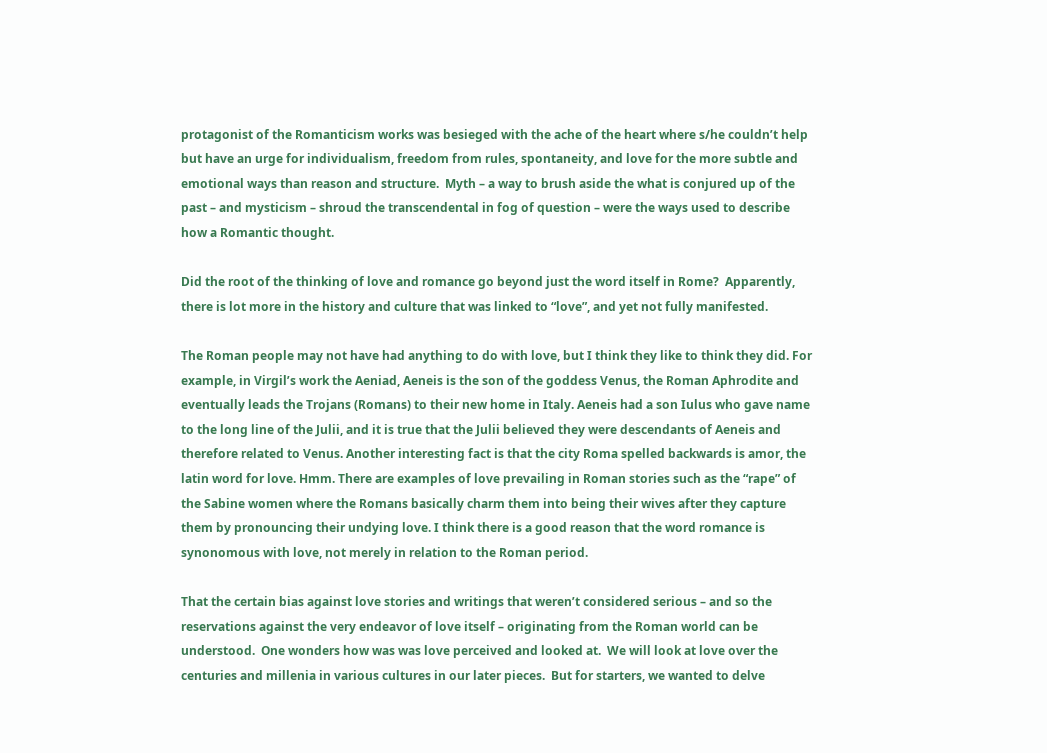protagonist of the Romanticism works was besieged with the ache of the heart where s/he couldn’t help but have an urge for individualism, freedom from rules, spontaneity, and love for the more subtle and emotional ways than reason and structure.  Myth – a way to brush aside the what is conjured up of the past – and mysticism – shroud the transcendental in fog of question – were the ways used to describe how a Romantic thought.

Did the root of the thinking of love and romance go beyond just the word itself in Rome?  Apparently, there is lot more in the history and culture that was linked to “love”, and yet not fully manifested.

The Roman people may not have had anything to do with love, but I think they like to think they did. For example, in Virgil’s work the Aeniad, Aeneis is the son of the goddess Venus, the Roman Aphrodite and eventually leads the Trojans (Romans) to their new home in Italy. Aeneis had a son Iulus who gave name to the long line of the Julii, and it is true that the Julii believed they were descendants of Aeneis and therefore related to Venus. Another interesting fact is that the city Roma spelled backwards is amor, the latin word for love. Hmm. There are examples of love prevailing in Roman stories such as the “rape” of the Sabine women where the Romans basically charm them into being their wives after they capture them by pronouncing their undying love. I think there is a good reason that the word romance is synonomous with love, not merely in relation to the Roman period.

That the certain bias against love stories and writings that weren’t considered serious – and so the reservations against the very endeavor of love itself – originating from the Roman world can be understood.  One wonders how was was love perceived and looked at.  We will look at love over the centuries and millenia in various cultures in our later pieces.  But for starters, we wanted to delve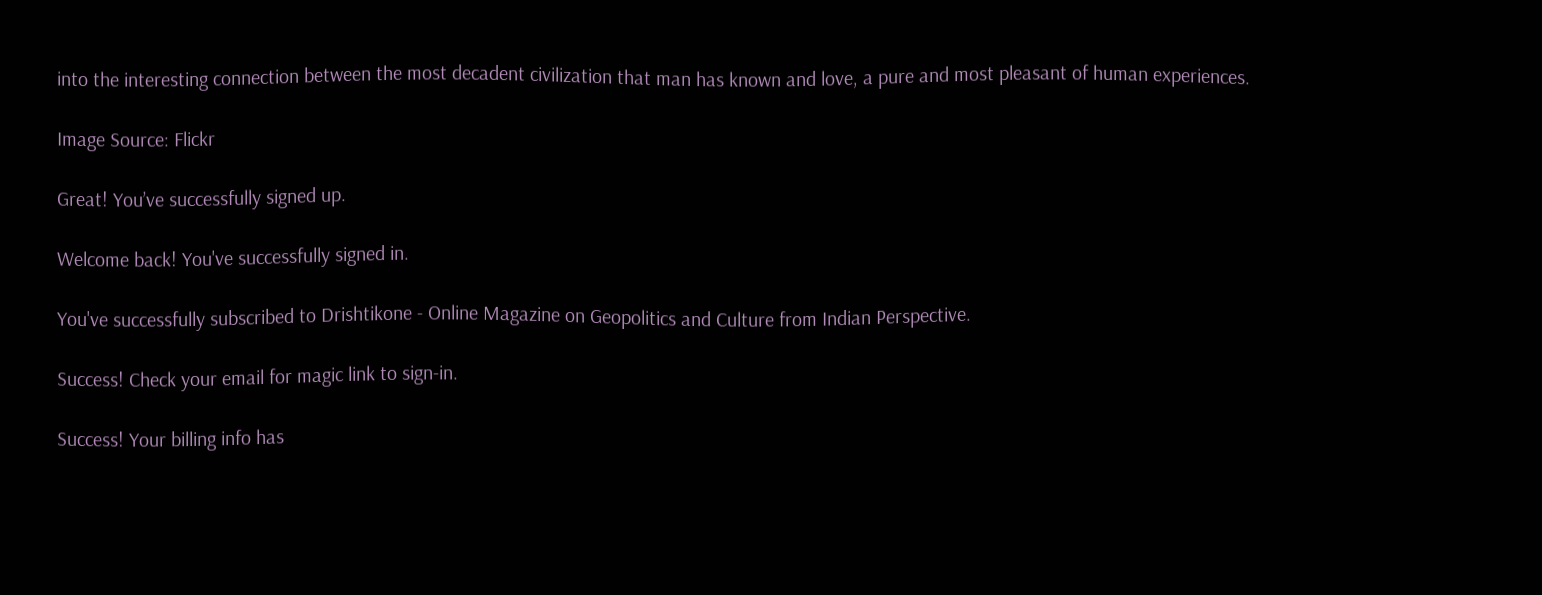into the interesting connection between the most decadent civilization that man has known and love, a pure and most pleasant of human experiences.

Image Source: Flickr

Great! You’ve successfully signed up.

Welcome back! You've successfully signed in.

You've successfully subscribed to Drishtikone - Online Magazine on Geopolitics and Culture from Indian Perspective.

Success! Check your email for magic link to sign-in.

Success! Your billing info has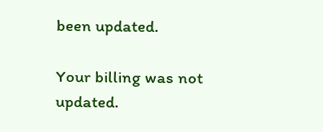been updated.

Your billing was not updated.